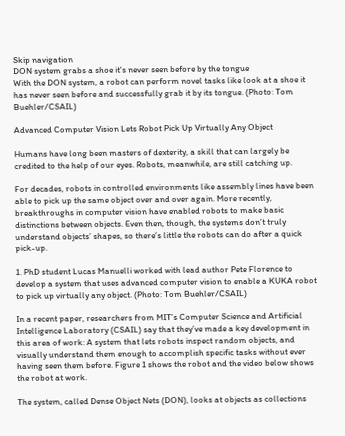Skip navigation
DON system grabs a shoe it's never seen before by the tongue
With the DON system, a robot can perform novel tasks like look at a shoe it has never seen before and successfully grab it by its tongue. (Photo: Tom Buehler/CSAIL)

Advanced Computer Vision Lets Robot Pick Up Virtually Any Object

Humans have long been masters of dexterity, a skill that can largely be credited to the help of our eyes. Robots, meanwhile, are still catching up.

For decades, robots in controlled environments like assembly lines have been able to pick up the same object over and over again. More recently, breakthroughs in computer vision have enabled robots to make basic distinctions between objects. Even then, though, the systems don’t truly understand objects’ shapes, so there’s little the robots can do after a quick pick-up.

1. PhD student Lucas Manuelli worked with lead author Pete Florence to develop a system that uses advanced computer vision to enable a KUKA robot to pick up virtually any object. (Photo: Tom Buehler/CSAIL)

In a recent paper, researchers from MIT’s Computer Science and Artificial Intelligence Laboratory (CSAIL) say that they’ve made a key development in this area of work: A system that lets robots inspect random objects, and visually understand them enough to accomplish specific tasks without ever having seen them before. Figure 1 shows the robot and the video below shows the robot at work.

The system, called Dense Object Nets (DON), looks at objects as collections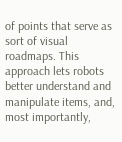of points that serve as sort of visual roadmaps. This approach lets robots better understand and manipulate items, and, most importantly,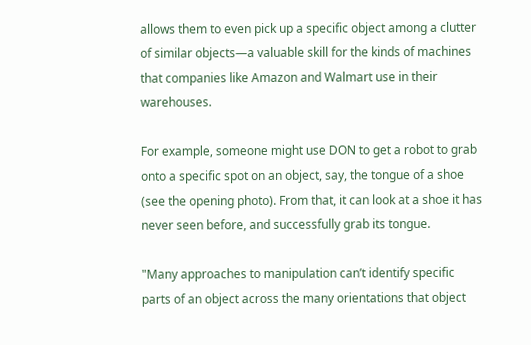allows them to even pick up a specific object among a clutter of similar objects—a valuable skill for the kinds of machines that companies like Amazon and Walmart use in their warehouses.

For example, someone might use DON to get a robot to grab onto a specific spot on an object, say, the tongue of a shoe (see the opening photo). From that, it can look at a shoe it has never seen before, and successfully grab its tongue.

"Many approaches to manipulation can’t identify specific parts of an object across the many orientations that object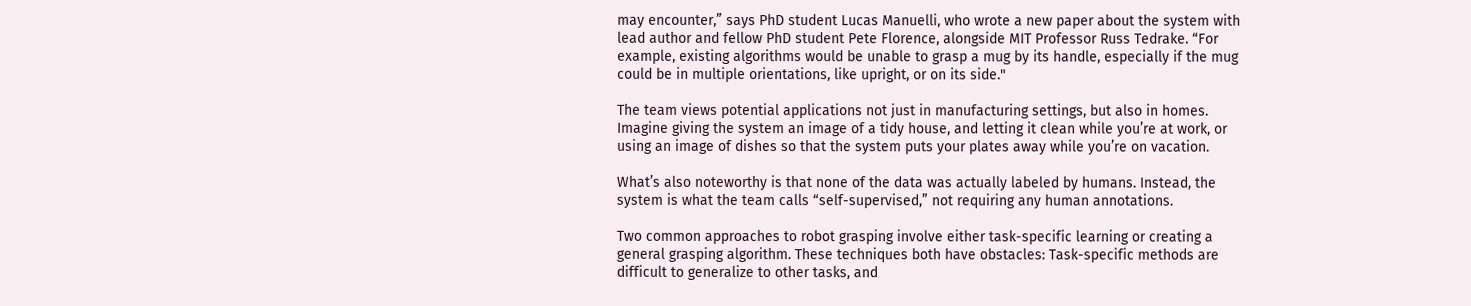may encounter,” says PhD student Lucas Manuelli, who wrote a new paper about the system with lead author and fellow PhD student Pete Florence, alongside MIT Professor Russ Tedrake. “For example, existing algorithms would be unable to grasp a mug by its handle, especially if the mug could be in multiple orientations, like upright, or on its side."

The team views potential applications not just in manufacturing settings, but also in homes. Imagine giving the system an image of a tidy house, and letting it clean while you’re at work, or using an image of dishes so that the system puts your plates away while you’re on vacation.

What’s also noteworthy is that none of the data was actually labeled by humans. Instead, the system is what the team calls “self-supervised,” not requiring any human annotations.

Two common approaches to robot grasping involve either task-specific learning or creating a general grasping algorithm. These techniques both have obstacles: Task-specific methods are difficult to generalize to other tasks, and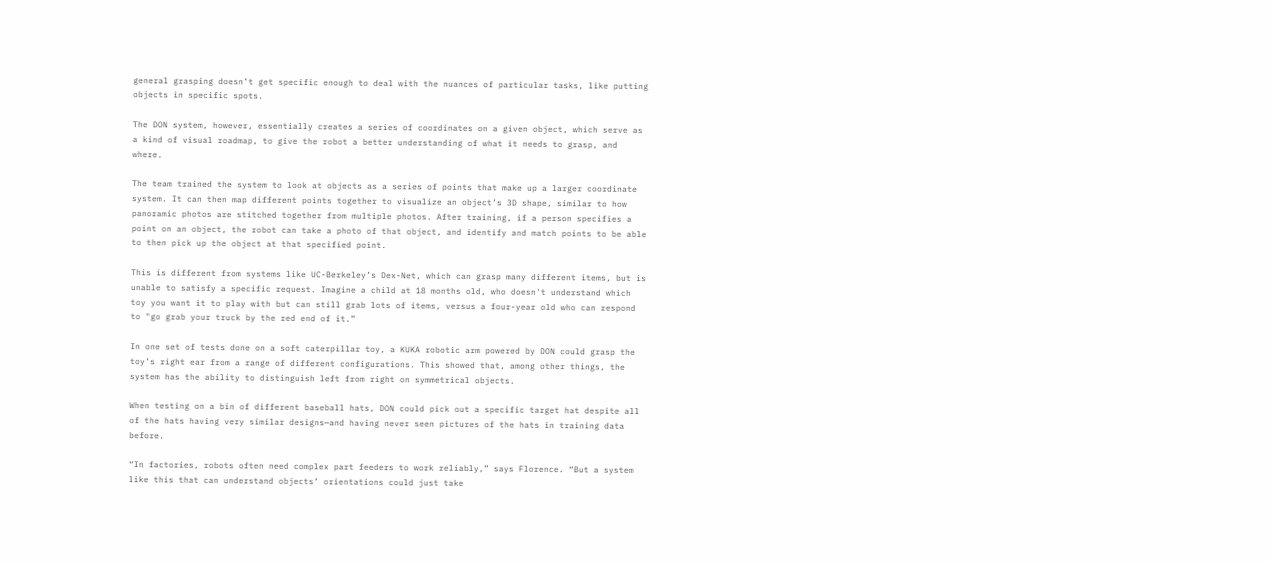general grasping doesn’t get specific enough to deal with the nuances of particular tasks, like putting objects in specific spots.

The DON system, however, essentially creates a series of coordinates on a given object, which serve as a kind of visual roadmap, to give the robot a better understanding of what it needs to grasp, and where.

The team trained the system to look at objects as a series of points that make up a larger coordinate system. It can then map different points together to visualize an object’s 3D shape, similar to how panoramic photos are stitched together from multiple photos. After training, if a person specifies a point on an object, the robot can take a photo of that object, and identify and match points to be able to then pick up the object at that specified point.

This is different from systems like UC-Berkeley’s Dex-Net, which can grasp many different items, but is unable to satisfy a specific request. Imagine a child at 18 months old, who doesn't understand which toy you want it to play with but can still grab lots of items, versus a four-year old who can respond to "go grab your truck by the red end of it.”

In one set of tests done on a soft caterpillar toy, a KUKA robotic arm powered by DON could grasp the toy’s right ear from a range of different configurations. This showed that, among other things, the system has the ability to distinguish left from right on symmetrical objects.

When testing on a bin of different baseball hats, DON could pick out a specific target hat despite all of the hats having very similar designs—and having never seen pictures of the hats in training data before.

“In factories, robots often need complex part feeders to work reliably,” says Florence. “But a system like this that can understand objects’ orientations could just take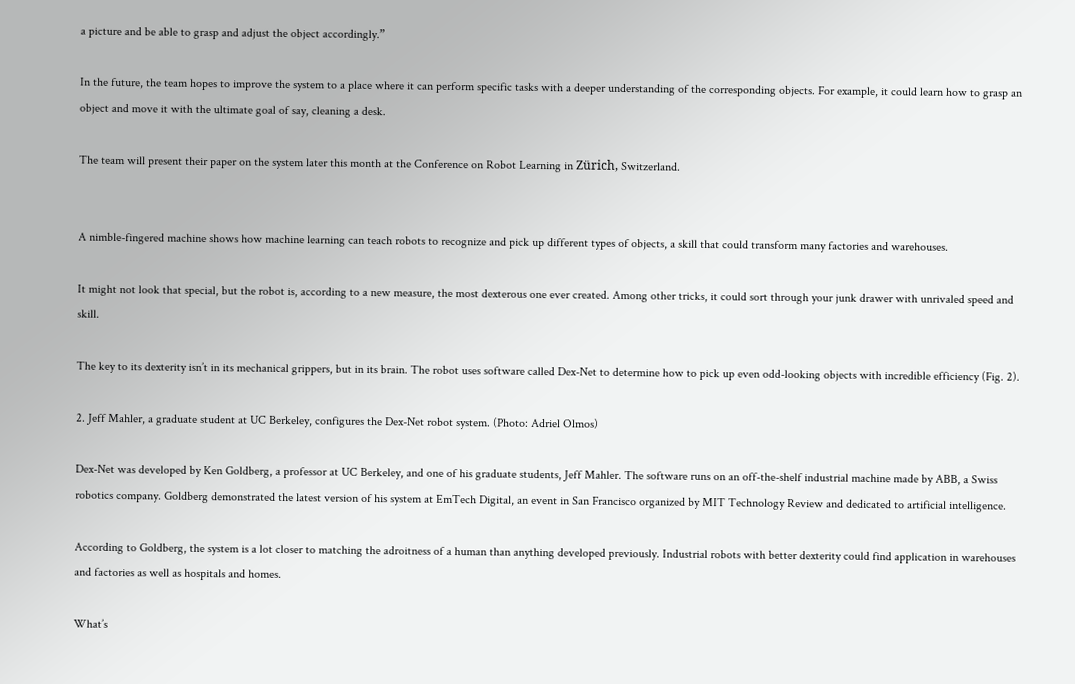a picture and be able to grasp and adjust the object accordingly.”

In the future, the team hopes to improve the system to a place where it can perform specific tasks with a deeper understanding of the corresponding objects. For example, it could learn how to grasp an object and move it with the ultimate goal of say, cleaning a desk.

The team will present their paper on the system later this month at the Conference on Robot Learning in Zürich, Switzerland.


A nimble-fingered machine shows how machine learning can teach robots to recognize and pick up different types of objects, a skill that could transform many factories and warehouses.

It might not look that special, but the robot is, according to a new measure, the most dexterous one ever created. Among other tricks, it could sort through your junk drawer with unrivaled speed and skill.

The key to its dexterity isn’t in its mechanical grippers, but in its brain. The robot uses software called Dex-Net to determine how to pick up even odd-looking objects with incredible efficiency (Fig. 2).

2. Jeff Mahler, a graduate student at UC Berkeley, configures the Dex-Net robot system. (Photo: Adriel Olmos)

Dex-Net was developed by Ken Goldberg, a professor at UC Berkeley, and one of his graduate students, Jeff Mahler. The software runs on an off-the-shelf industrial machine made by ABB, a Swiss robotics company. Goldberg demonstrated the latest version of his system at EmTech Digital, an event in San Francisco organized by MIT Technology Review and dedicated to artificial intelligence.

According to Goldberg, the system is a lot closer to matching the adroitness of a human than anything developed previously. Industrial robots with better dexterity could find application in warehouses and factories as well as hospitals and homes.

What’s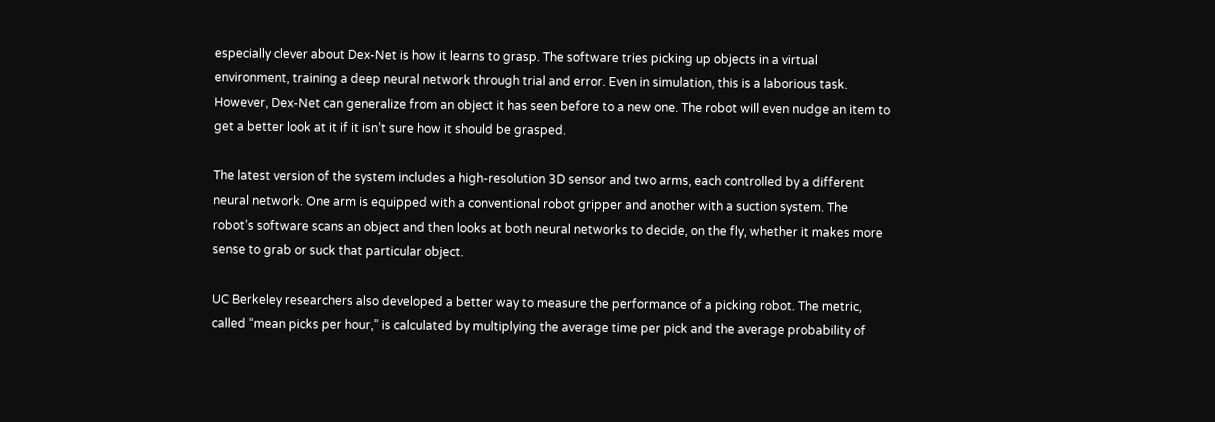especially clever about Dex-Net is how it learns to grasp. The software tries picking up objects in a virtual environment, training a deep neural network through trial and error. Even in simulation, this is a laborious task. However, Dex-Net can generalize from an object it has seen before to a new one. The robot will even nudge an item to get a better look at it if it isn’t sure how it should be grasped.

The latest version of the system includes a high-resolution 3D sensor and two arms, each controlled by a different neural network. One arm is equipped with a conventional robot gripper and another with a suction system. The robot’s software scans an object and then looks at both neural networks to decide, on the fly, whether it makes more sense to grab or suck that particular object.

UC Berkeley researchers also developed a better way to measure the performance of a picking robot. The metric, called “mean picks per hour,” is calculated by multiplying the average time per pick and the average probability of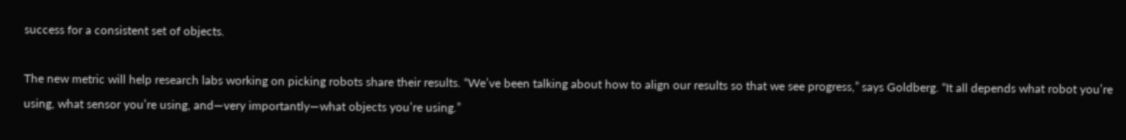success for a consistent set of objects.

The new metric will help research labs working on picking robots share their results. “We’ve been talking about how to align our results so that we see progress,” says Goldberg. “It all depends what robot you’re using, what sensor you’re using, and—very importantly—what objects you’re using.”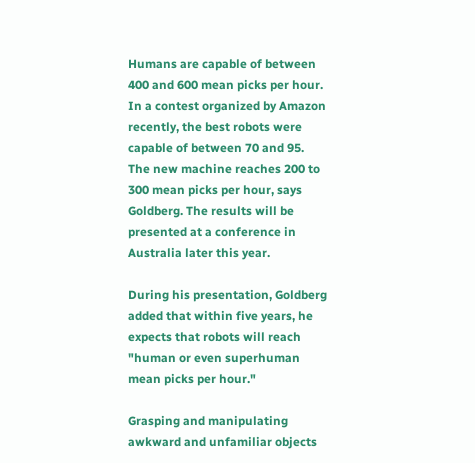Humans are capable of between 400 and 600 mean picks per hour. In a contest organized by Amazon recently, the best robots were capable of between 70 and 95. The new machine reaches 200 to 300 mean picks per hour, says Goldberg. The results will be presented at a conference in Australia later this year.

During his presentation, Goldberg added that within five years, he expects that robots will reach "human or even superhuman mean picks per hour."

Grasping and manipulating awkward and unfamiliar objects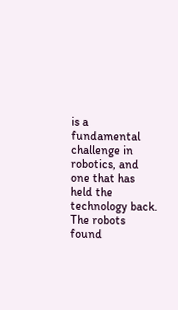is a fundamental challenge in robotics, and one that has held the technology back. The robots found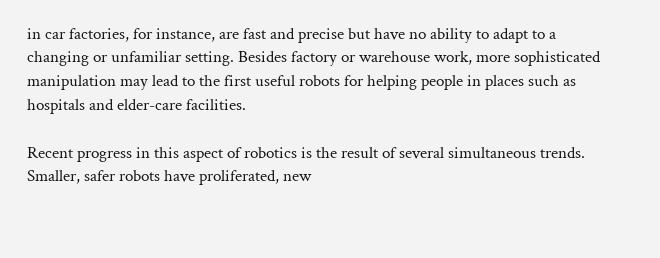in car factories, for instance, are fast and precise but have no ability to adapt to a changing or unfamiliar setting. Besides factory or warehouse work, more sophisticated manipulation may lead to the first useful robots for helping people in places such as hospitals and elder-care facilities.

Recent progress in this aspect of robotics is the result of several simultaneous trends. Smaller, safer robots have proliferated, new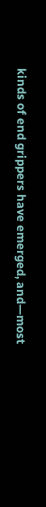kinds of end grippers have emerged, and—most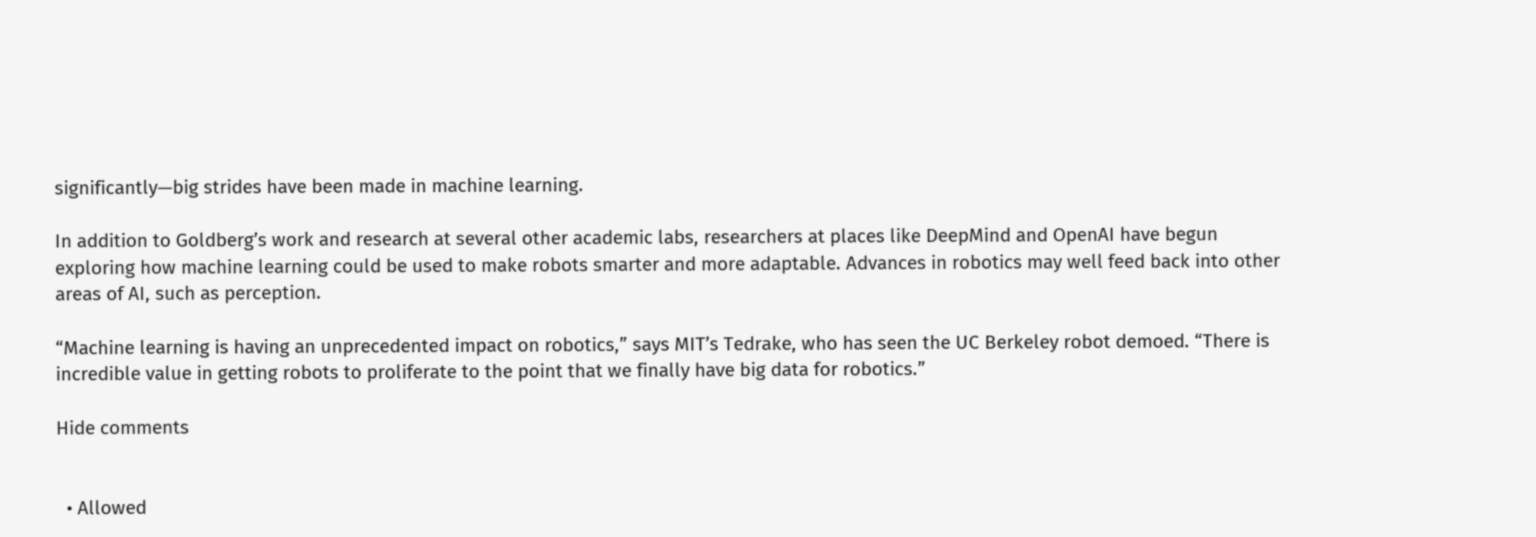significantly—big strides have been made in machine learning.

In addition to Goldberg’s work and research at several other academic labs, researchers at places like DeepMind and OpenAI have begun exploring how machine learning could be used to make robots smarter and more adaptable. Advances in robotics may well feed back into other areas of AI, such as perception.

“Machine learning is having an unprecedented impact on robotics,” says MIT’s Tedrake, who has seen the UC Berkeley robot demoed. “There is incredible value in getting robots to proliferate to the point that we finally have big data for robotics.”

Hide comments


  • Allowed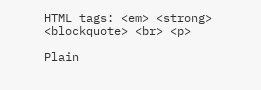HTML tags: <em> <strong> <blockquote> <br> <p>

Plain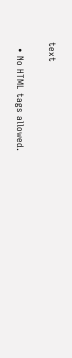text

  • No HTML tags allowed.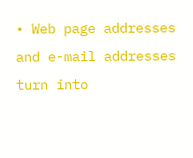• Web page addresses and e-mail addresses turn into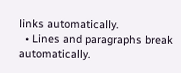links automatically.
  • Lines and paragraphs break automatically.